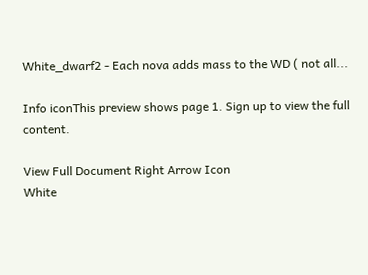White_dwarf2 - Each nova adds mass to the WD ( not all...

Info iconThis preview shows page 1. Sign up to view the full content.

View Full Document Right Arrow Icon
White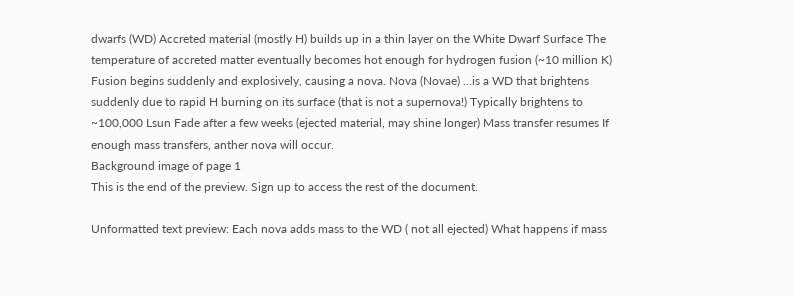dwarfs (WD) Accreted material (mostly H) builds up in a thin layer on the White Dwarf Surface The temperature of accreted matter eventually becomes hot enough for hydrogen fusion (~10 million K) Fusion begins suddenly and explosively, causing a nova. Nova (Novae) …is a WD that brightens suddenly due to rapid H burning on its surface (that is not a supernova!) Typically brightens to ~100,000 Lsun Fade after a few weeks (ejected material, may shine longer) Mass transfer resumes If enough mass transfers, anther nova will occur.
Background image of page 1
This is the end of the preview. Sign up to access the rest of the document.

Unformatted text preview: Each nova adds mass to the WD ( not all ejected) What happens if mass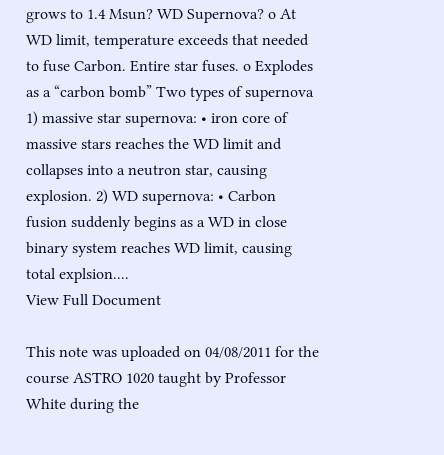grows to 1.4 Msun? WD Supernova? o At WD limit, temperature exceeds that needed to fuse Carbon. Entire star fuses. o Explodes as a “carbon bomb” Two types of supernova 1) massive star supernova: • iron core of massive stars reaches the WD limit and collapses into a neutron star, causing explosion. 2) WD supernova: • Carbon fusion suddenly begins as a WD in close binary system reaches WD limit, causing total explsion....
View Full Document

This note was uploaded on 04/08/2011 for the course ASTRO 1020 taught by Professor White during the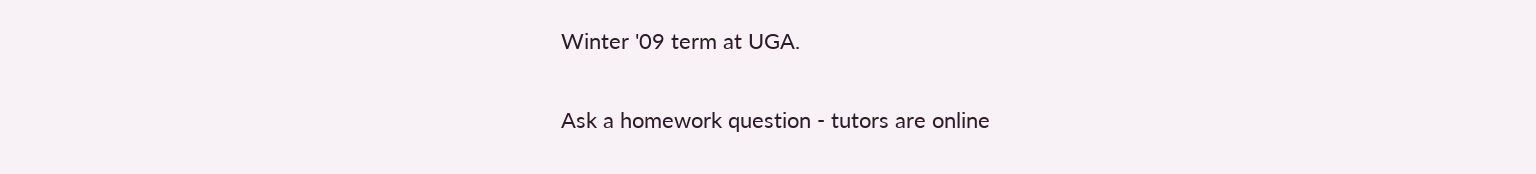Winter '09 term at UGA.

Ask a homework question - tutors are online